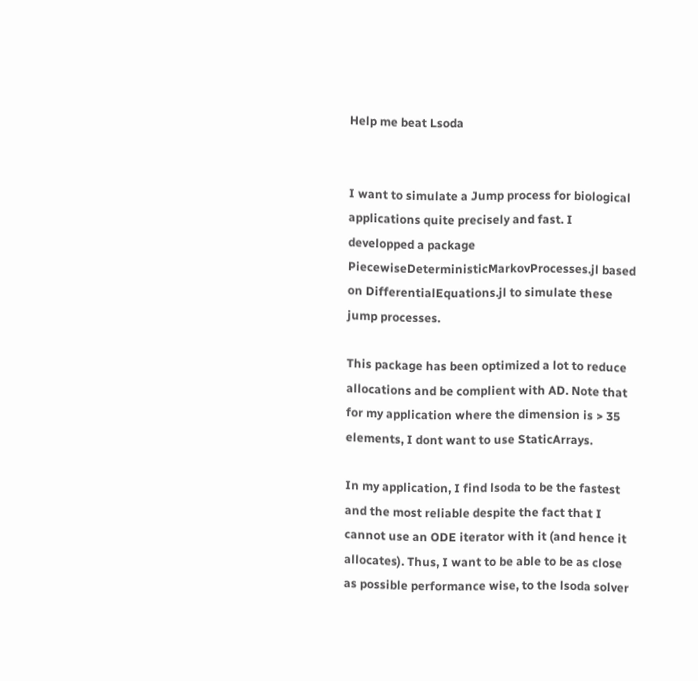Help me beat Lsoda


I want to simulate a Jump process for biological applications quite precisely and fast. I developped a package PiecewiseDeterministicMarkovProcesses.jl based on DifferentialEquations.jl to simulate these jump processes.

This package has been optimized a lot to reduce allocations and be complient with AD. Note that for my application where the dimension is > 35 elements, I dont want to use StaticArrays.

In my application, I find lsoda to be the fastest and the most reliable despite the fact that I cannot use an ODE iterator with it (and hence it allocates). Thus, I want to be able to be as close as possible performance wise, to the lsoda solver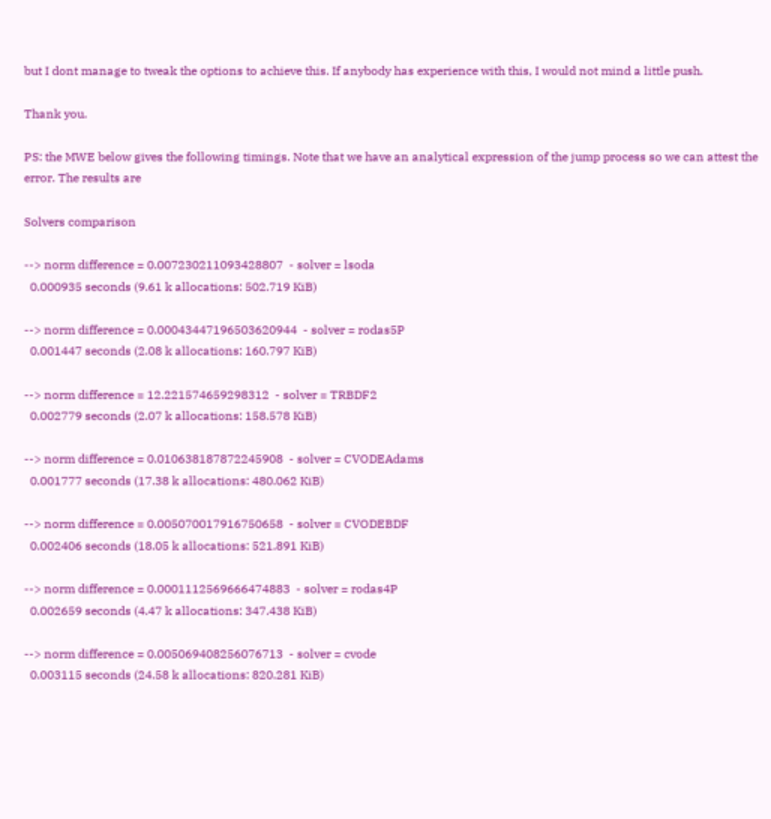but I dont manage to tweak the options to achieve this. If anybody has experience with this, I would not mind a little push.

Thank you.

PS: the MWE below gives the following timings. Note that we have an analytical expression of the jump process so we can attest the error. The results are

Solvers comparison

--> norm difference = 0.007230211093428807  - solver = lsoda
  0.000935 seconds (9.61 k allocations: 502.719 KiB)

--> norm difference = 0.00043447196503620944  - solver = rodas5P
  0.001447 seconds (2.08 k allocations: 160.797 KiB)

--> norm difference = 12.221574659298312  - solver = TRBDF2
  0.002779 seconds (2.07 k allocations: 158.578 KiB)

--> norm difference = 0.010638187872245908  - solver = CVODEAdams
  0.001777 seconds (17.38 k allocations: 480.062 KiB)

--> norm difference = 0.005070017916750658  - solver = CVODEBDF
  0.002406 seconds (18.05 k allocations: 521.891 KiB)

--> norm difference = 0.0001112569666474883  - solver = rodas4P
  0.002659 seconds (4.47 k allocations: 347.438 KiB)

--> norm difference = 0.005069408256076713  - solver = cvode
  0.003115 seconds (24.58 k allocations: 820.281 KiB)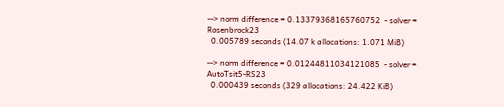--> norm difference = 0.13379368165760752  - solver = Rosenbrock23
  0.005789 seconds (14.07 k allocations: 1.071 MiB)

--> norm difference = 0.01244811034121085  - solver = AutoTsit5-RS23
  0.000439 seconds (329 allocations: 24.422 KiB)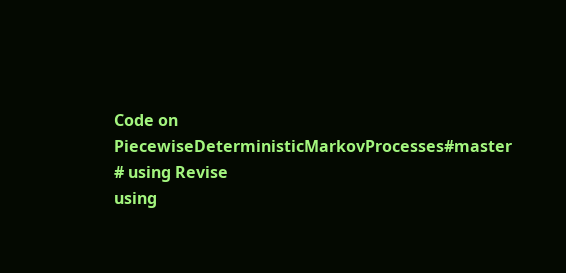Code on PiecewiseDeterministicMarkovProcesses#master
# using Revise
using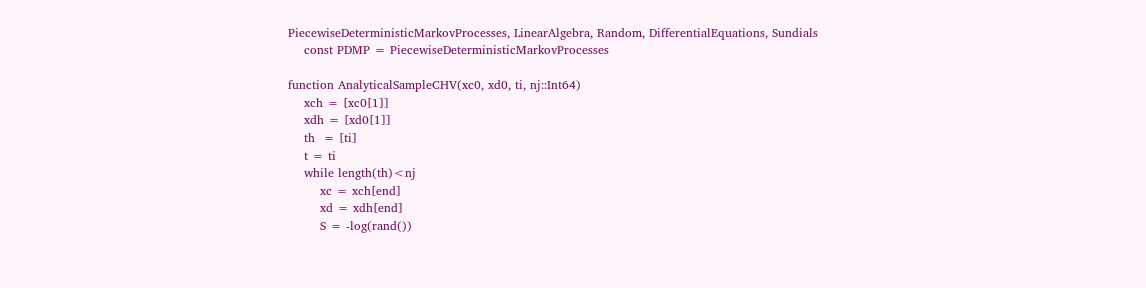PiecewiseDeterministicMarkovProcesses, LinearAlgebra, Random, DifferentialEquations, Sundials
    const PDMP = PiecewiseDeterministicMarkovProcesses

function AnalyticalSampleCHV(xc0, xd0, ti, nj::Int64)
    xch = [xc0[1]]
    xdh = [xd0[1]]
    th  = [ti]
    t = ti
    while length(th)<nj
        xc = xch[end]
        xd = xdh[end]
        S = -log(rand())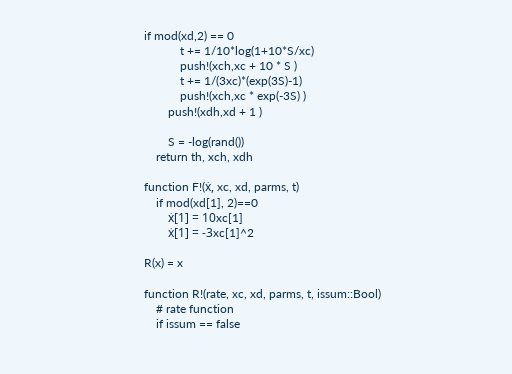if mod(xd,2) == 0
            t += 1/10*log(1+10*S/xc)
            push!(xch,xc + 10 * S )
            t += 1/(3xc)*(exp(3S)-1)
            push!(xch,xc * exp(-3S) )
        push!(xdh,xd + 1 )

        S = -log(rand())
    return th, xch, xdh

function F!(ẋ, xc, xd, parms, t)
    if mod(xd[1], 2)==0
        ẋ[1] = 10xc[1]
        ẋ[1] = -3xc[1]^2

R(x) = x

function R!(rate, xc, xd, parms, t, issum::Bool)
    # rate function
    if issum == false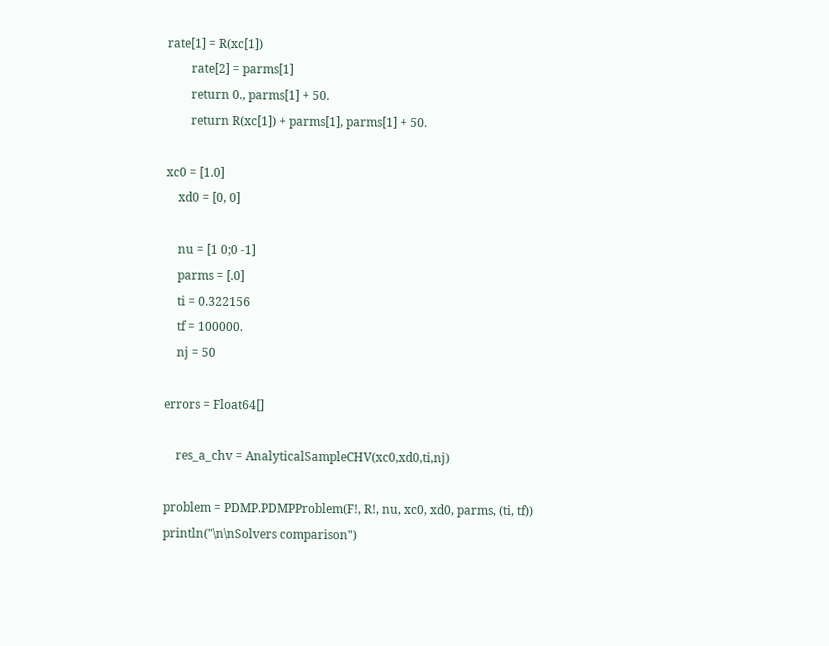rate[1] = R(xc[1])
        rate[2] = parms[1]
        return 0., parms[1] + 50.
        return R(xc[1]) + parms[1], parms[1] + 50.

xc0 = [1.0]
    xd0 = [0, 0]

    nu = [1 0;0 -1]
    parms = [.0]
    ti = 0.322156
    tf = 100000.
    nj = 50

errors = Float64[]

    res_a_chv = AnalyticalSampleCHV(xc0,xd0,ti,nj)

problem = PDMP.PDMPProblem(F!, R!, nu, xc0, xd0, parms, (ti, tf))
println("\n\nSolvers comparison")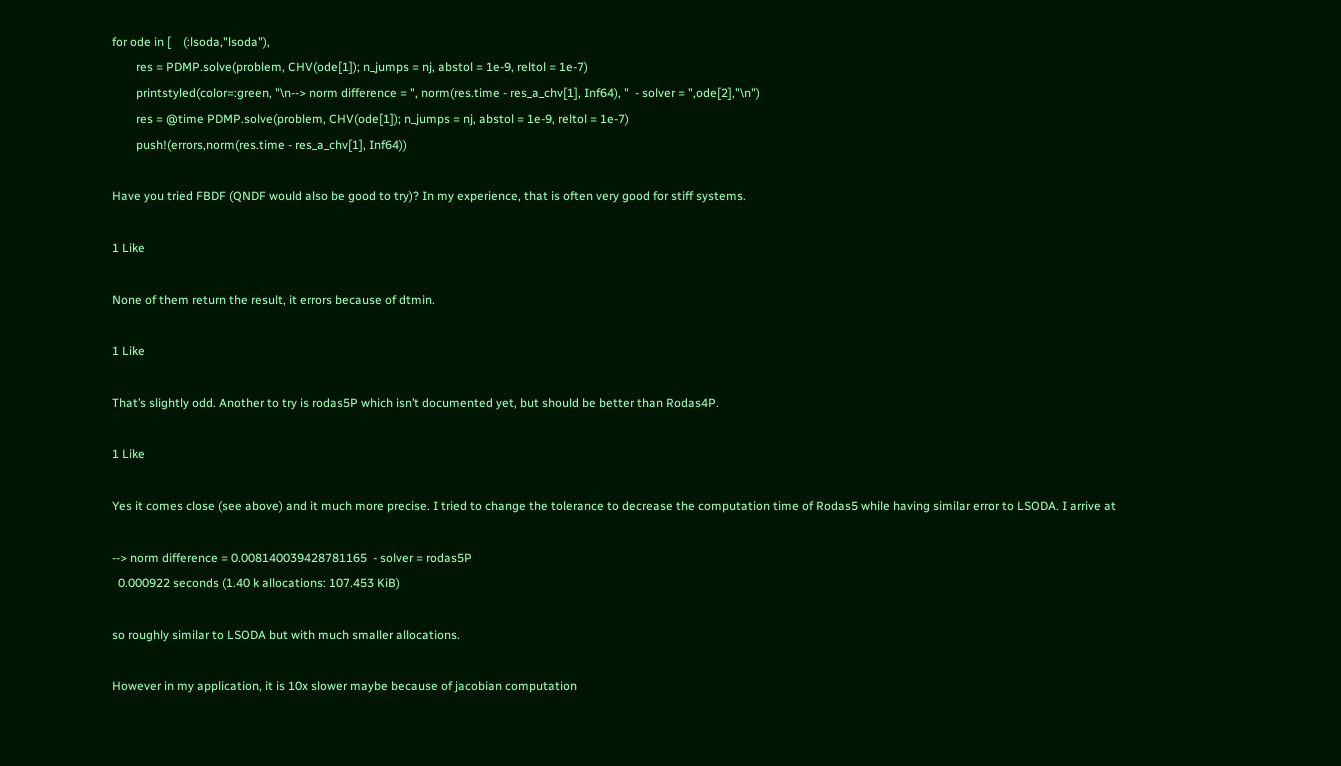for ode in [    (:lsoda,"lsoda"),
        res = PDMP.solve(problem, CHV(ode[1]); n_jumps = nj, abstol = 1e-9, reltol = 1e-7)
        printstyled(color=:green, "\n--> norm difference = ", norm(res.time - res_a_chv[1], Inf64), "  - solver = ",ode[2],"\n")
        res = @time PDMP.solve(problem, CHV(ode[1]); n_jumps = nj, abstol = 1e-9, reltol = 1e-7)
        push!(errors,norm(res.time - res_a_chv[1], Inf64))

Have you tried FBDF (QNDF would also be good to try)? In my experience, that is often very good for stiff systems.

1 Like

None of them return the result, it errors because of dtmin.

1 Like

That’s slightly odd. Another to try is rodas5P which isn’t documented yet, but should be better than Rodas4P.

1 Like

Yes it comes close (see above) and it much more precise. I tried to change the tolerance to decrease the computation time of Rodas5 while having similar error to LSODA. I arrive at

--> norm difference = 0.008140039428781165  - solver = rodas5P
  0.000922 seconds (1.40 k allocations: 107.453 KiB)

so roughly similar to LSODA but with much smaller allocations.

However in my application, it is 10x slower maybe because of jacobian computation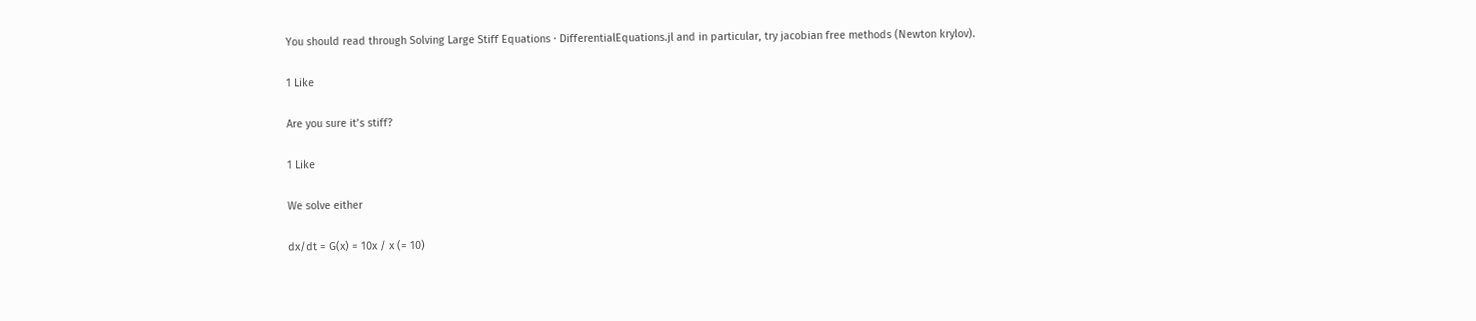You should read through Solving Large Stiff Equations · DifferentialEquations.jl and in particular, try jacobian free methods (Newton krylov).

1 Like

Are you sure it’s stiff?

1 Like

We solve either

dx/dt = G(x) = 10x / x (= 10)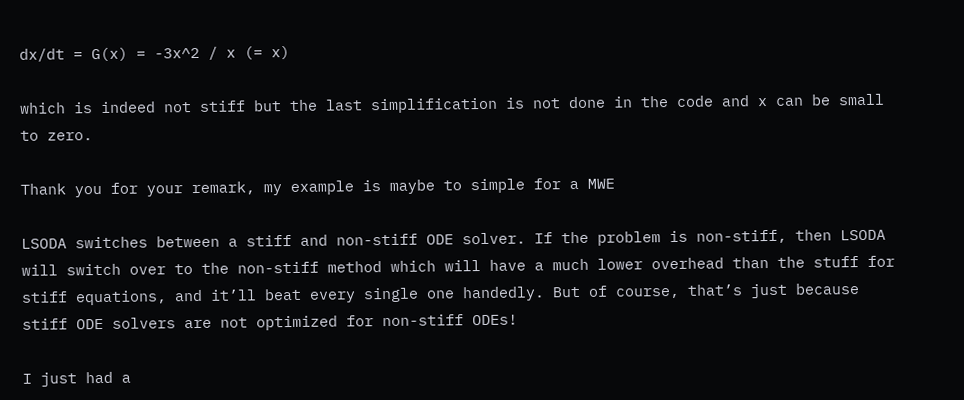dx/dt = G(x) = -3x^2 / x (= x)

which is indeed not stiff but the last simplification is not done in the code and x can be small to zero.

Thank you for your remark, my example is maybe to simple for a MWE

LSODA switches between a stiff and non-stiff ODE solver. If the problem is non-stiff, then LSODA will switch over to the non-stiff method which will have a much lower overhead than the stuff for stiff equations, and it’ll beat every single one handedly. But of course, that’s just because stiff ODE solvers are not optimized for non-stiff ODEs!

I just had a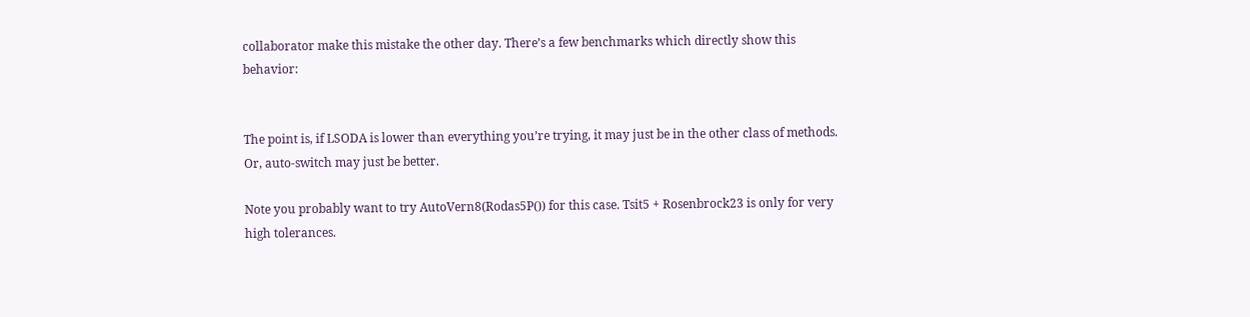collaborator make this mistake the other day. There’s a few benchmarks which directly show this behavior:


The point is, if LSODA is lower than everything you’re trying, it may just be in the other class of methods. Or, auto-switch may just be better.

Note you probably want to try AutoVern8(Rodas5P()) for this case. Tsit5 + Rosenbrock23 is only for very high tolerances.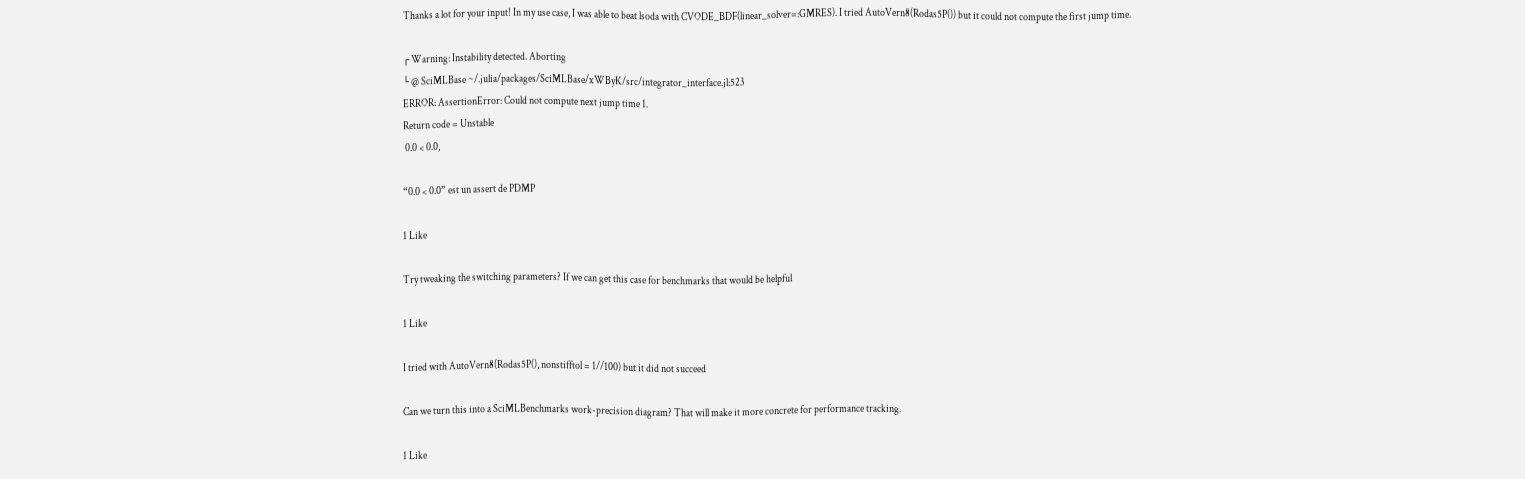Thanks a lot for your input! In my use case, I was able to beat lsoda with CVODE_BDF(linear_solver=:GMRES). I tried AutoVern8(Rodas5P()) but it could not compute the first jump time.

┌ Warning: Instability detected. Aborting
└ @ SciMLBase ~/.julia/packages/SciMLBase/xWByK/src/integrator_interface.jl:523
ERROR: AssertionError: Could not compute next jump time 1.
Return code = Unstable
 0.0 < 0.0,

“0.0 < 0.0” est un assert de PDMP

1 Like

Try tweaking the switching parameters? If we can get this case for benchmarks that would be helpful

1 Like

I tried with AutoVern8(Rodas5P(), nonstifftol = 1//100) but it did not succeed

Can we turn this into a SciMLBenchmarks work-precision diagram? That will make it more concrete for performance tracking.

1 Like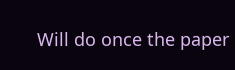Will do once the paper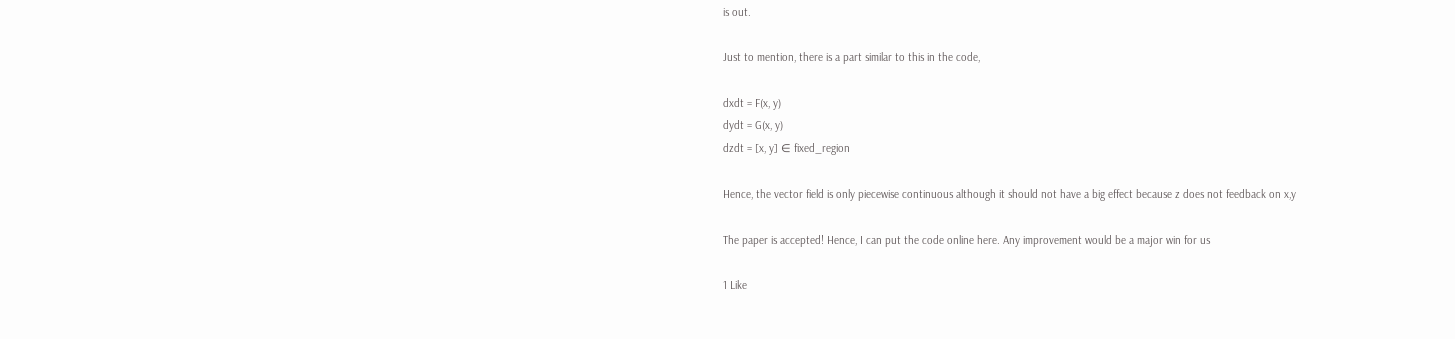is out.

Just to mention, there is a part similar to this in the code,

dxdt = F(x, y)
dydt = G(x, y)
dzdt = [x, y] ∈ fixed_region

Hence, the vector field is only piecewise continuous although it should not have a big effect because z does not feedback on x,y

The paper is accepted! Hence, I can put the code online here. Any improvement would be a major win for us

1 Like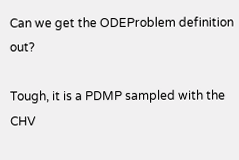Can we get the ODEProblem definition out?

Tough, it is a PDMP sampled with the CHV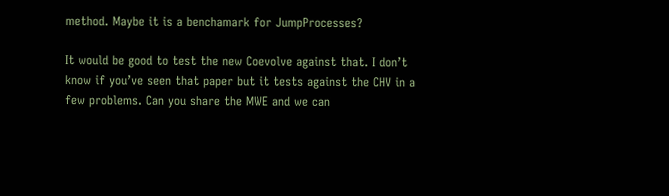method. Maybe it is a benchamark for JumpProcesses?

It would be good to test the new Coevolve against that. I don’t know if you’ve seen that paper but it tests against the CHV in a few problems. Can you share the MWE and we can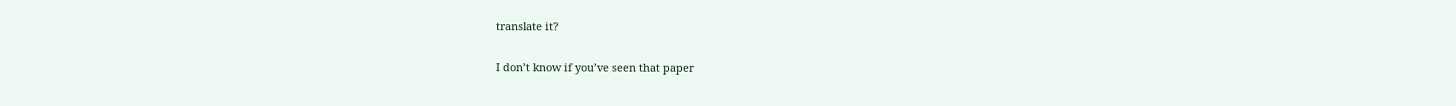translate it?

I don’t know if you’ve seen that paper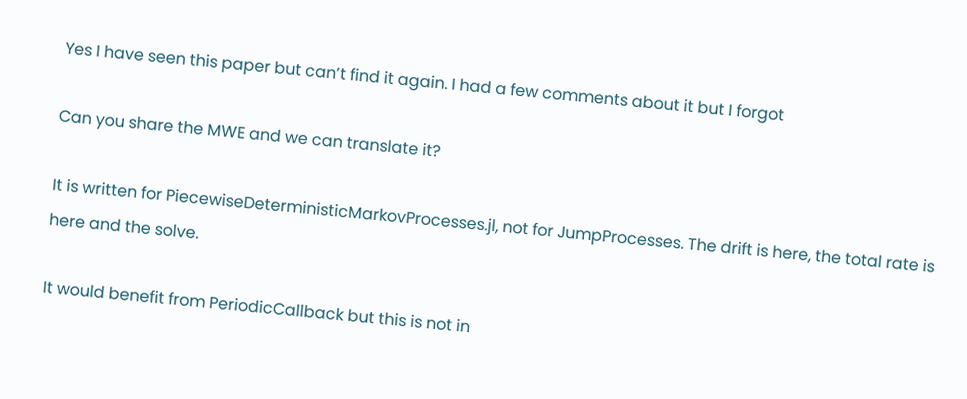Yes I have seen this paper but can’t find it again. I had a few comments about it but I forgot

Can you share the MWE and we can translate it?

It is written for PiecewiseDeterministicMarkovProcesses.jl, not for JumpProcesses. The drift is here, the total rate is here and the solve.

It would benefit from PeriodicCallback but this is not in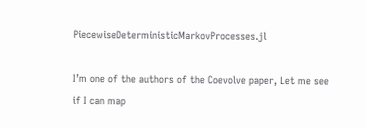PiecewiseDeterministicMarkovProcesses.jl

I’m one of the authors of the Coevolve paper, Let me see if I can map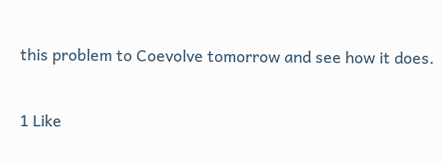this problem to Coevolve tomorrow and see how it does.

1 Like